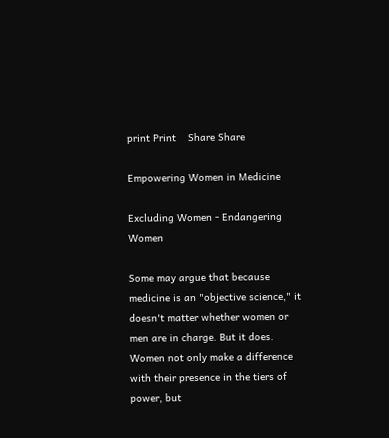print Print    Share Share

Empowering Women in Medicine

Excluding Women - Endangering Women

Some may argue that because medicine is an "objective science," it doesn't matter whether women or men are in charge. But it does. Women not only make a difference with their presence in the tiers of power, but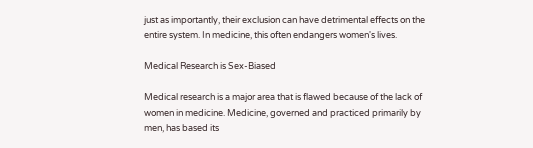just as importantly, their exclusion can have detrimental effects on the entire system. In medicine, this often endangers women's lives.

Medical Research is Sex-Biased

Medical research is a major area that is flawed because of the lack of women in medicine. Medicine, governed and practiced primarily by men, has based its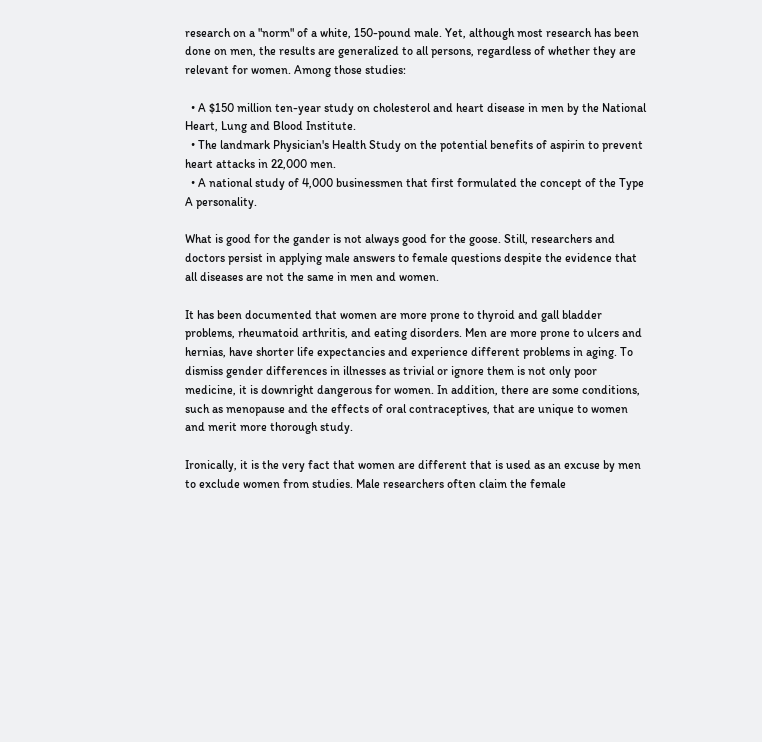research on a "norm" of a white, 150-pound male. Yet, although most research has been done on men, the results are generalized to all persons, regardless of whether they are relevant for women. Among those studies:

  • A $150 million ten-year study on cholesterol and heart disease in men by the National Heart, Lung and Blood Institute.
  • The landmark Physician's Health Study on the potential benefits of aspirin to prevent heart attacks in 22,000 men.
  • A national study of 4,000 businessmen that first formulated the concept of the Type A personality.

What is good for the gander is not always good for the goose. Still, researchers and doctors persist in applying male answers to female questions despite the evidence that all diseases are not the same in men and women.

It has been documented that women are more prone to thyroid and gall bladder problems, rheumatoid arthritis, and eating disorders. Men are more prone to ulcers and hernias, have shorter life expectancies and experience different problems in aging. To dismiss gender differences in illnesses as trivial or ignore them is not only poor medicine, it is downright dangerous for women. In addition, there are some conditions, such as menopause and the effects of oral contraceptives, that are unique to women and merit more thorough study.

Ironically, it is the very fact that women are different that is used as an excuse by men to exclude women from studies. Male researchers often claim the female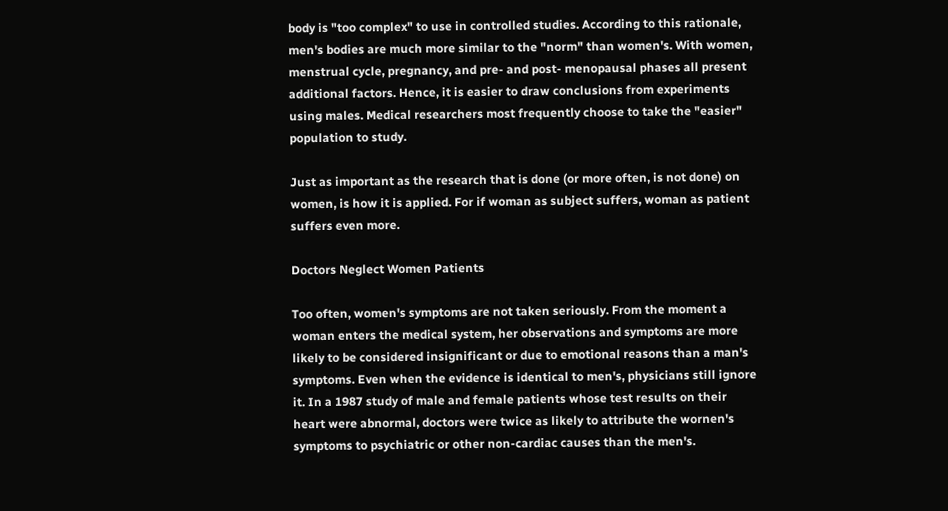body is "too complex" to use in controlled studies. According to this rationale, men's bodies are much more similar to the "norm" than women's. With women, menstrual cycle, pregnancy, and pre- and post- menopausal phases all present additional factors. Hence, it is easier to draw conclusions from experiments using males. Medical researchers most frequently choose to take the "easier" population to study.

Just as important as the research that is done (or more often, is not done) on women, is how it is applied. For if woman as subject suffers, woman as patient suffers even more.

Doctors Neglect Women Patients

Too often, women's symptoms are not taken seriously. From the moment a woman enters the medical system, her observations and symptoms are more likely to be considered insignificant or due to emotional reasons than a man's symptoms. Even when the evidence is identical to men's, physicians still ignore it. In a 1987 study of male and female patients whose test results on their heart were abnormal, doctors were twice as likely to attribute the wornen's symptoms to psychiatric or other non-cardiac causes than the men's.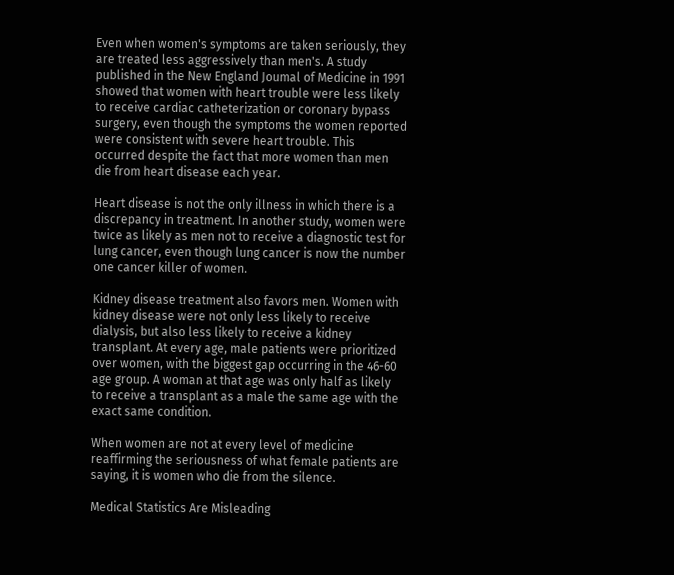Even when women's symptoms are taken seriously, they are treated less aggressively than men's. A study published in the New England Joumal of Medicine in 1991 showed that women with heart trouble were less likely to receive cardiac catheterization or coronary bypass surgery, even though the symptoms the women reported were consistent with severe heart trouble. This occurred despite the fact that more women than men die from heart disease each year.

Heart disease is not the only illness in which there is a discrepancy in treatment. In another study, women were twice as likely as men not to receive a diagnostic test for lung cancer, even though lung cancer is now the number one cancer killer of women.

Kidney disease treatment also favors men. Women with kidney disease were not only less likely to receive dialysis, but also less likely to receive a kidney transplant. At every age, male patients were prioritized over women, with the biggest gap occurring in the 46-60 age group. A woman at that age was only half as likely to receive a transplant as a male the same age with the exact same condition.

When women are not at every level of medicine reaffirming the seriousness of what female patients are saying, it is women who die from the silence.

Medical Statistics Are Misleading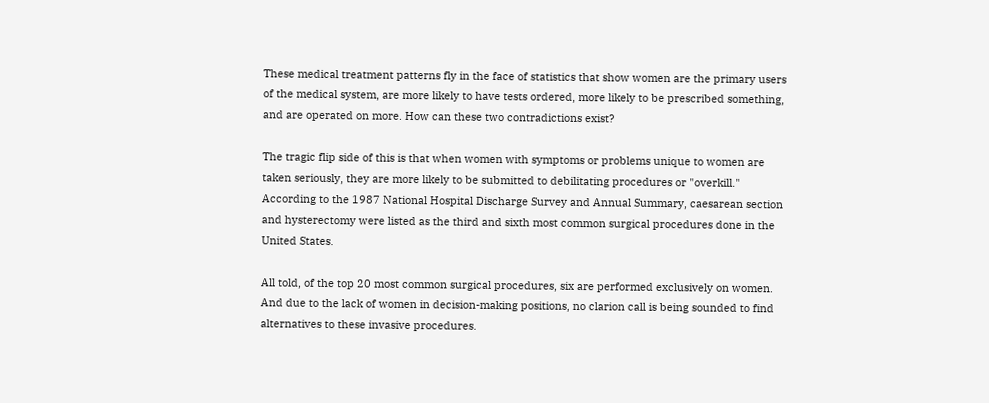These medical treatment patterns fly in the face of statistics that show women are the primary users of the medical system, are more likely to have tests ordered, more likely to be prescribed something, and are operated on more. How can these two contradictions exist?

The tragic flip side of this is that when women with symptoms or problems unique to women are taken seriously, they are more likely to be submitted to debilitating procedures or "overkill." According to the 1987 National Hospital Discharge Survey and Annual Summary, caesarean section and hysterectomy were listed as the third and sixth most common surgical procedures done in the United States.

All told, of the top 20 most common surgical procedures, six are performed exclusively on women. And due to the lack of women in decision-making positions, no clarion call is being sounded to find alternatives to these invasive procedures.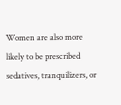Women are also more likely to be prescribed sedatives, tranquilizers, or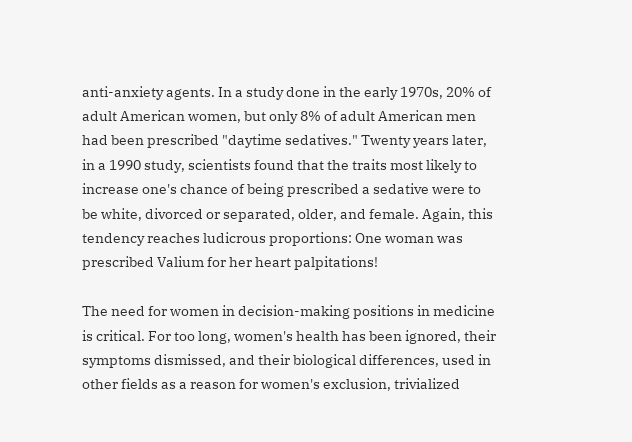anti-anxiety agents. In a study done in the early 1970s, 20% of adult American women, but only 8% of adult American men had been prescribed "daytime sedatives." Twenty years later, in a 1990 study, scientists found that the traits most likely to increase one's chance of being prescribed a sedative were to be white, divorced or separated, older, and female. Again, this tendency reaches ludicrous proportions: One woman was prescribed Valium for her heart palpitations!

The need for women in decision-making positions in medicine is critical. For too long, women's health has been ignored, their symptoms dismissed, and their biological differences, used in other fields as a reason for women's exclusion, trivialized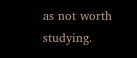as not worth studying.